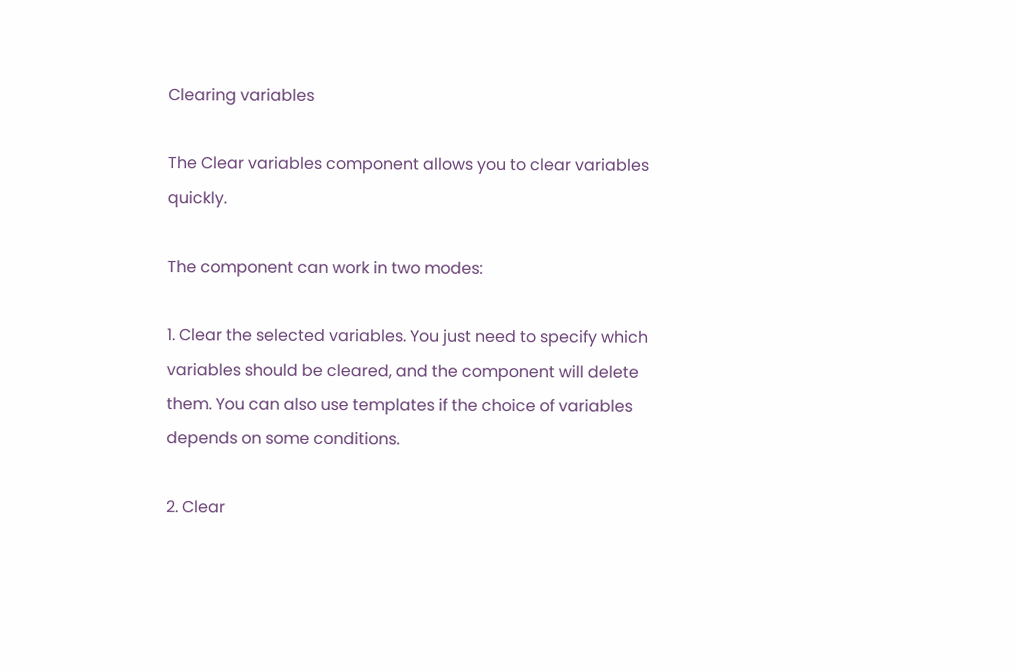Clearing variables

The Clear variables component allows you to clear variables quickly.

The component can work in two modes:

1. Clear the selected variables. You just need to specify which variables should be cleared, and the component will delete them. You can also use templates if the choice of variables depends on some conditions.

2. Clear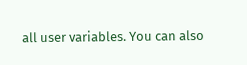all user variables. You can also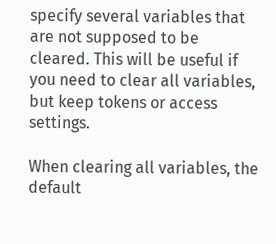specify several variables that are not supposed to be cleared. This will be useful if you need to clear all variables, but keep tokens or access settings.

When clearing all variables, the default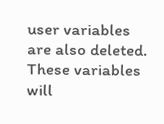user variables are also deleted. These variables will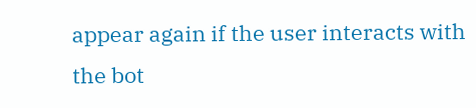appear again if the user interacts with the bot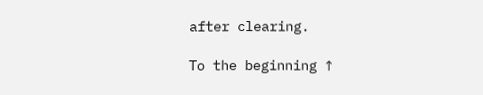after clearing.

To the beginning ↑